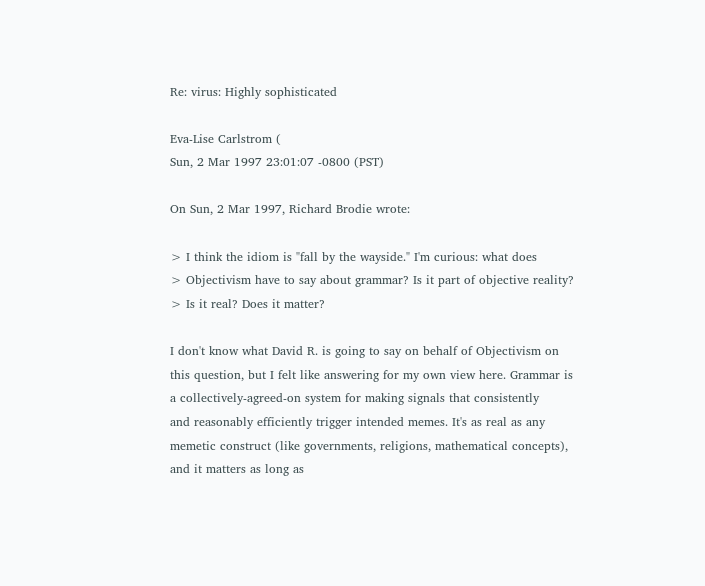Re: virus: Highly sophisticated

Eva-Lise Carlstrom (
Sun, 2 Mar 1997 23:01:07 -0800 (PST)

On Sun, 2 Mar 1997, Richard Brodie wrote:

> I think the idiom is "fall by the wayside." I'm curious: what does
> Objectivism have to say about grammar? Is it part of objective reality?
> Is it real? Does it matter?

I don't know what David R. is going to say on behalf of Objectivism on
this question, but I felt like answering for my own view here. Grammar is
a collectively-agreed-on system for making signals that consistently
and reasonably efficiently trigger intended memes. It's as real as any
memetic construct (like governments, religions, mathematical concepts),
and it matters as long as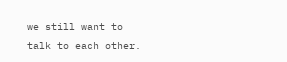we still want to talk to each other.